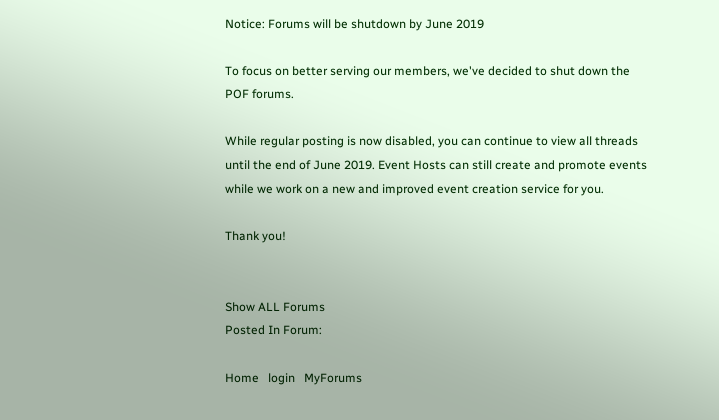Notice: Forums will be shutdown by June 2019

To focus on better serving our members, we've decided to shut down the POF forums.

While regular posting is now disabled, you can continue to view all threads until the end of June 2019. Event Hosts can still create and promote events while we work on a new and improved event creation service for you.

Thank you!


Show ALL Forums
Posted In Forum:

Home   login   MyForums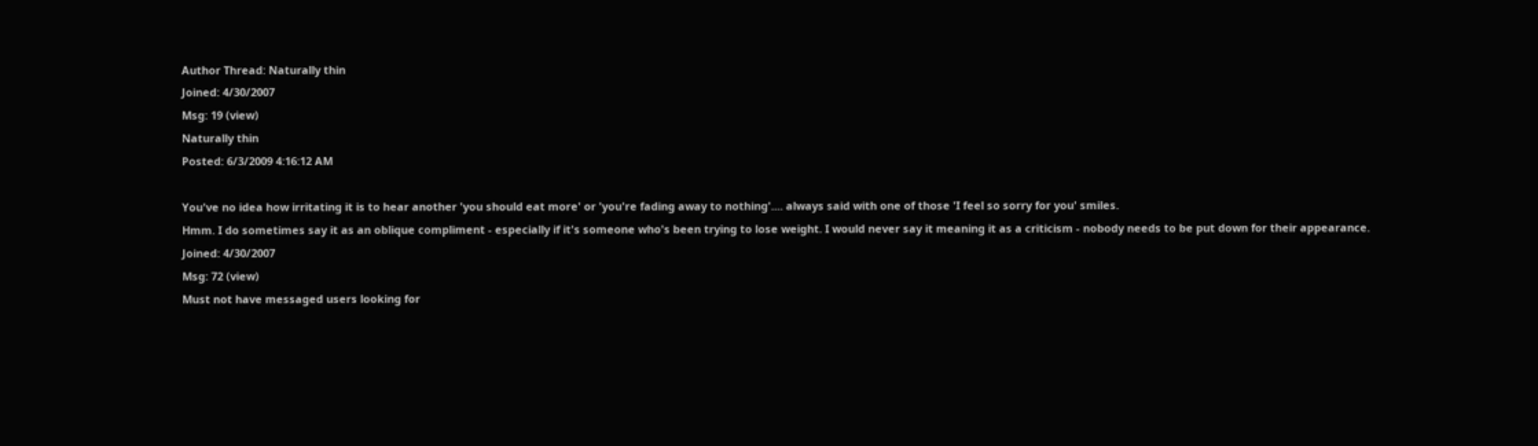Author Thread: Naturally thin
Joined: 4/30/2007
Msg: 19 (view)
Naturally thin
Posted: 6/3/2009 4:16:12 AM

You've no idea how irritating it is to hear another 'you should eat more' or 'you're fading away to nothing'.... always said with one of those 'I feel so sorry for you' smiles.
Hmm. I do sometimes say it as an oblique compliment - especially if it's someone who's been trying to lose weight. I would never say it meaning it as a criticism - nobody needs to be put down for their appearance.
Joined: 4/30/2007
Msg: 72 (view)
Must not have messaged users looking for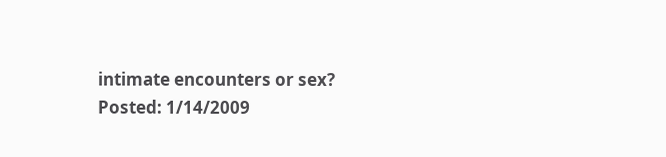intimate encounters or sex?
Posted: 1/14/2009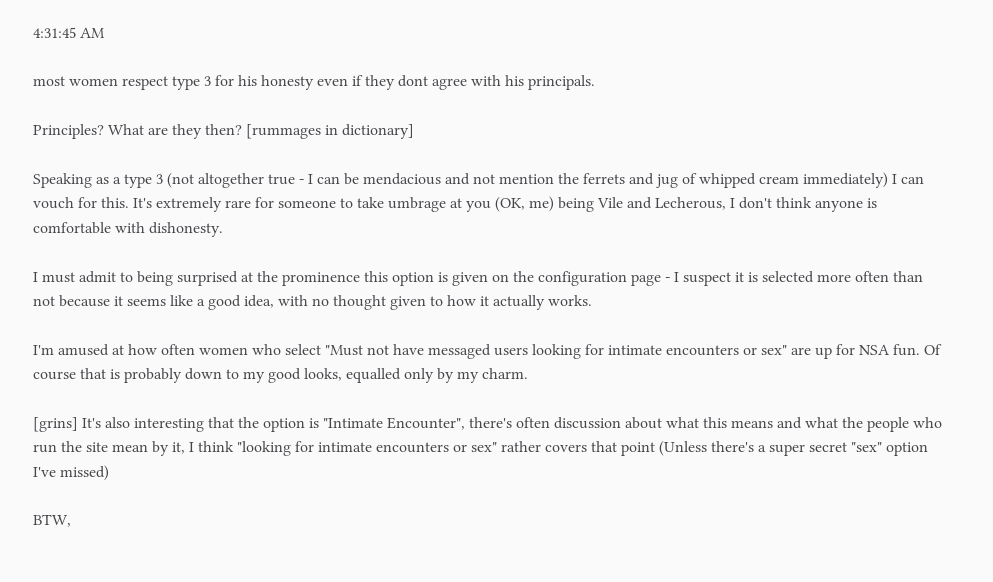4:31:45 AM

most women respect type 3 for his honesty even if they dont agree with his principals.

Principles? What are they then? [rummages in dictionary]

Speaking as a type 3 (not altogether true - I can be mendacious and not mention the ferrets and jug of whipped cream immediately) I can vouch for this. It's extremely rare for someone to take umbrage at you (OK, me) being Vile and Lecherous, I don't think anyone is comfortable with dishonesty.

I must admit to being surprised at the prominence this option is given on the configuration page - I suspect it is selected more often than not because it seems like a good idea, with no thought given to how it actually works.

I'm amused at how often women who select "Must not have messaged users looking for intimate encounters or sex" are up for NSA fun. Of course that is probably down to my good looks, equalled only by my charm.

[grins] It's also interesting that the option is "Intimate Encounter", there's often discussion about what this means and what the people who run the site mean by it, I think "looking for intimate encounters or sex" rather covers that point (Unless there's a super secret "sex" option I've missed)

BTW,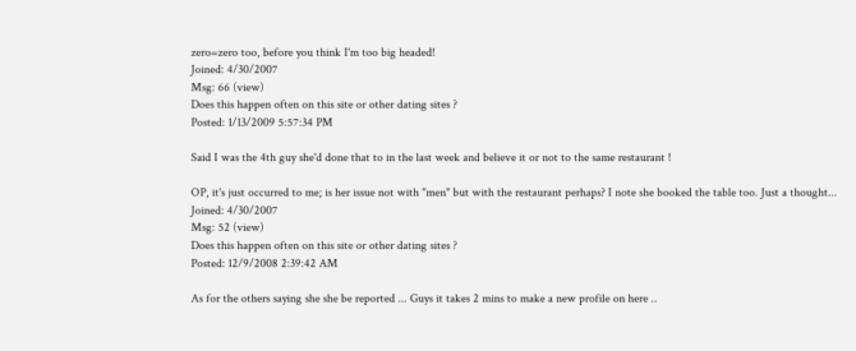zero=zero too, before you think I'm too big headed!
Joined: 4/30/2007
Msg: 66 (view)
Does this happen often on this site or other dating sites ?
Posted: 1/13/2009 5:57:34 PM

Said I was the 4th guy she'd done that to in the last week and believe it or not to the same restaurant !

OP, it's just occurred to me; is her issue not with "men" but with the restaurant perhaps? I note she booked the table too. Just a thought...
Joined: 4/30/2007
Msg: 52 (view)
Does this happen often on this site or other dating sites ?
Posted: 12/9/2008 2:39:42 AM

As for the others saying she she be reported ... Guys it takes 2 mins to make a new profile on here ..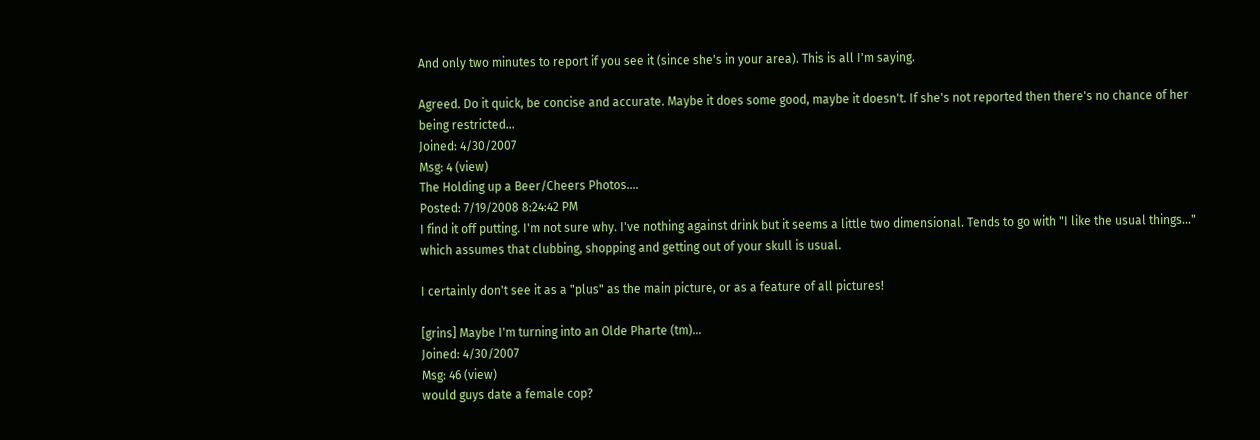And only two minutes to report if you see it (since she's in your area). This is all I'm saying.

Agreed. Do it quick, be concise and accurate. Maybe it does some good, maybe it doesn't. If she's not reported then there's no chance of her being restricted...
Joined: 4/30/2007
Msg: 4 (view)
The Holding up a Beer/Cheers Photos....
Posted: 7/19/2008 8:24:42 PM
I find it off putting. I'm not sure why. I've nothing against drink but it seems a little two dimensional. Tends to go with "I like the usual things..." which assumes that clubbing, shopping and getting out of your skull is usual.

I certainly don't see it as a "plus" as the main picture, or as a feature of all pictures!

[grins] Maybe I'm turning into an Olde Pharte (tm)...
Joined: 4/30/2007
Msg: 46 (view)
would guys date a female cop?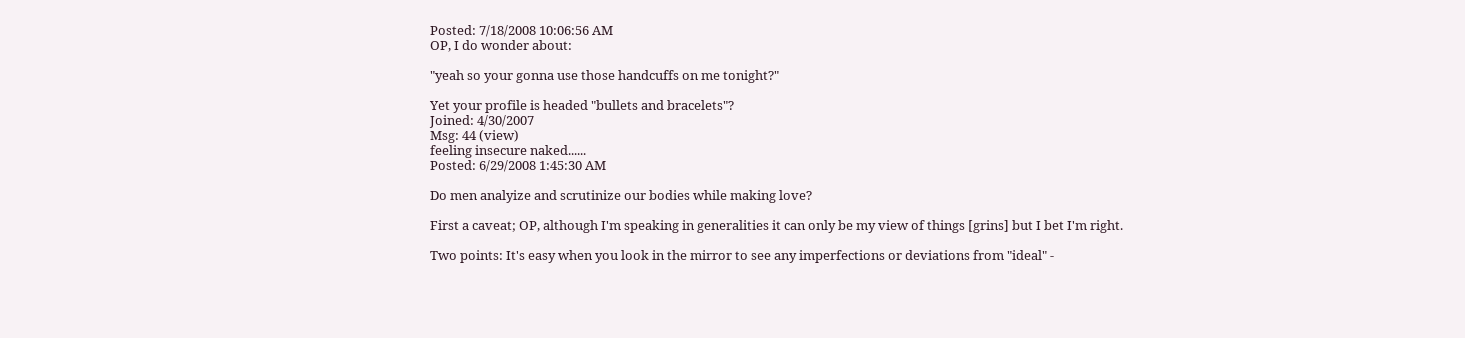Posted: 7/18/2008 10:06:56 AM
OP, I do wonder about:

"yeah so your gonna use those handcuffs on me tonight?"

Yet your profile is headed "bullets and bracelets"?
Joined: 4/30/2007
Msg: 44 (view)
feeling insecure naked......
Posted: 6/29/2008 1:45:30 AM

Do men analyize and scrutinize our bodies while making love?

First a caveat; OP, although I'm speaking in generalities it can only be my view of things [grins] but I bet I'm right.

Two points: It's easy when you look in the mirror to see any imperfections or deviations from "ideal" -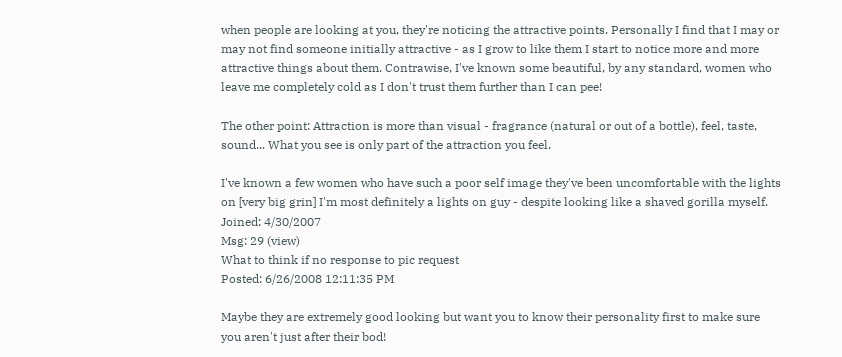when people are looking at you, they're noticing the attractive points. Personally I find that I may or may not find someone initially attractive - as I grow to like them I start to notice more and more attractive things about them. Contrawise, I've known some beautiful, by any standard, women who leave me completely cold as I don't trust them further than I can pee!

The other point: Attraction is more than visual - fragrance (natural or out of a bottle), feel, taste, sound... What you see is only part of the attraction you feel.

I've known a few women who have such a poor self image they've been uncomfortable with the lights on [very big grin] I'm most definitely a lights on guy - despite looking like a shaved gorilla myself.
Joined: 4/30/2007
Msg: 29 (view)
What to think if no response to pic request
Posted: 6/26/2008 12:11:35 PM

Maybe they are extremely good looking but want you to know their personality first to make sure you aren't just after their bod!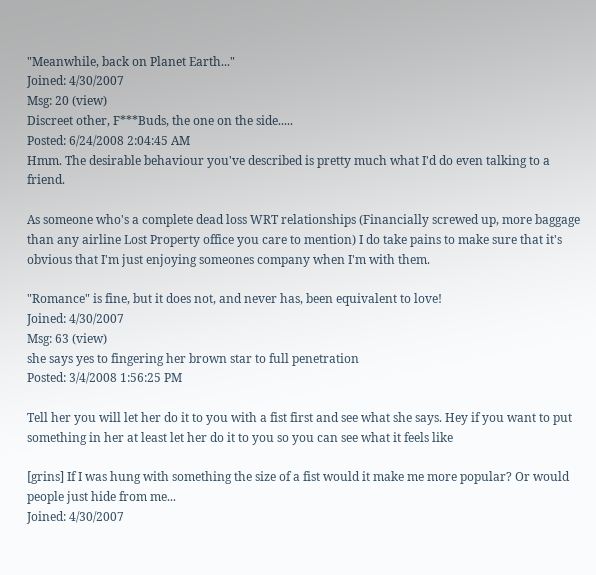"Meanwhile, back on Planet Earth..."
Joined: 4/30/2007
Msg: 20 (view)
Discreet other, F***Buds, the one on the side.....
Posted: 6/24/2008 2:04:45 AM
Hmm. The desirable behaviour you've described is pretty much what I'd do even talking to a friend.

As someone who's a complete dead loss WRT relationships (Financially screwed up, more baggage than any airline Lost Property office you care to mention) I do take pains to make sure that it's obvious that I'm just enjoying someones company when I'm with them.

"Romance" is fine, but it does not, and never has, been equivalent to love!
Joined: 4/30/2007
Msg: 63 (view)
she says yes to fingering her brown star to full penetration
Posted: 3/4/2008 1:56:25 PM

Tell her you will let her do it to you with a fist first and see what she says. Hey if you want to put something in her at least let her do it to you so you can see what it feels like

[grins] If I was hung with something the size of a fist would it make me more popular? Or would people just hide from me...
Joined: 4/30/2007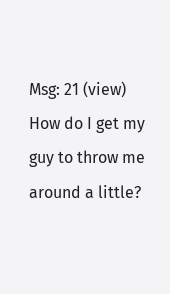Msg: 21 (view)
How do I get my guy to throw me around a little?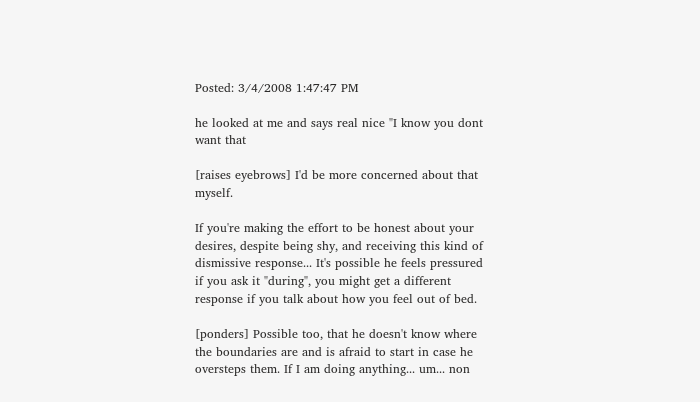Posted: 3/4/2008 1:47:47 PM

he looked at me and says real nice "I know you dont want that

[raises eyebrows] I'd be more concerned about that myself.

If you're making the effort to be honest about your desires, despite being shy, and receiving this kind of dismissive response... It's possible he feels pressured if you ask it "during", you might get a different response if you talk about how you feel out of bed.

[ponders] Possible too, that he doesn't know where the boundaries are and is afraid to start in case he oversteps them. If I am doing anything... um... non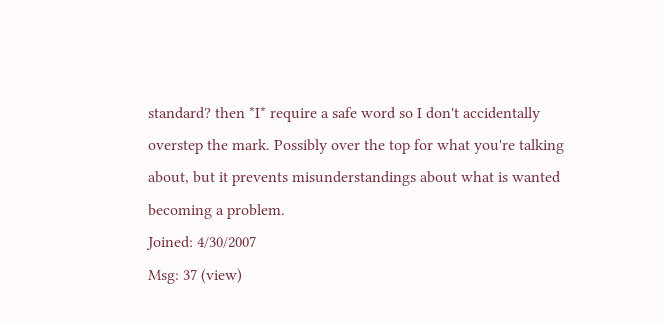standard? then *I* require a safe word so I don't accidentally overstep the mark. Possibly over the top for what you're talking about, but it prevents misunderstandings about what is wanted becoming a problem.
Joined: 4/30/2007
Msg: 37 (view)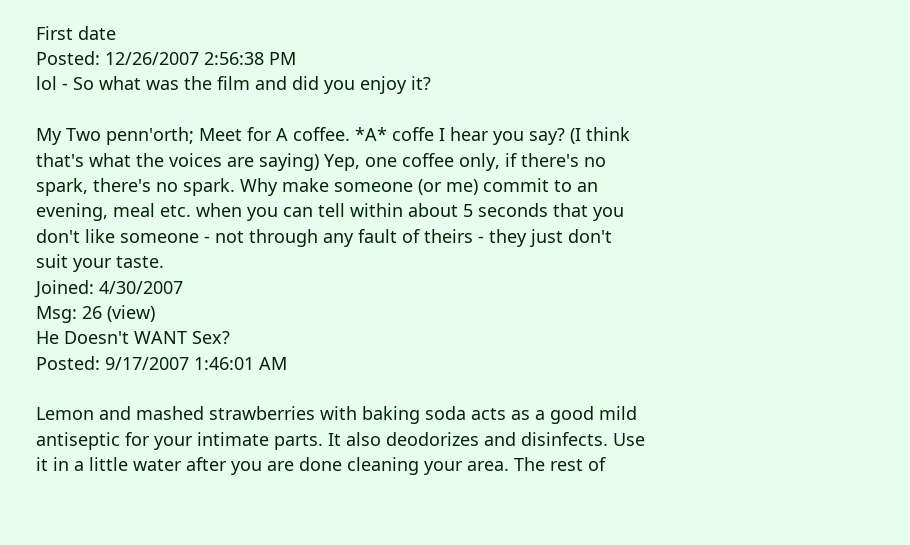First date
Posted: 12/26/2007 2:56:38 PM
lol - So what was the film and did you enjoy it?

My Two penn'orth; Meet for A coffee. *A* coffe I hear you say? (I think that's what the voices are saying) Yep, one coffee only, if there's no spark, there's no spark. Why make someone (or me) commit to an evening, meal etc. when you can tell within about 5 seconds that you don't like someone - not through any fault of theirs - they just don't suit your taste.
Joined: 4/30/2007
Msg: 26 (view)
He Doesn't WANT Sex?
Posted: 9/17/2007 1:46:01 AM

Lemon and mashed strawberries with baking soda acts as a good mild antiseptic for your intimate parts. It also deodorizes and disinfects. Use it in a little water after you are done cleaning your area. The rest of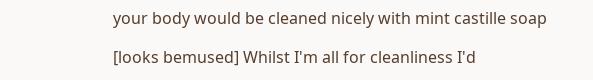your body would be cleaned nicely with mint castille soap

[looks bemused] Whilst I'm all for cleanliness I'd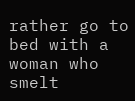rather go to bed with a woman who smelt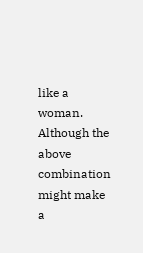like a woman. Although the above combination might make a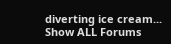diverting ice cream...
Show ALL Forums